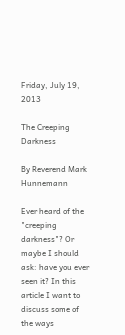Friday, July 19, 2013

The Creeping Darkness

By Reverend Mark Hunnemann

Ever heard of the "creeping darkness"? Or maybe I should ask: have you ever seen it? In this article I want to discuss some of the ways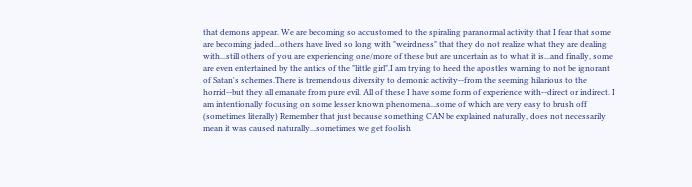that demons appear. We are becoming so accustomed to the spiraling paranormal activity that I fear that some are becoming jaded...others have lived so long with "weirdness" that they do not realize what they are dealing with...still others of you are experiencing one/more of these but are uncertain as to what it is...and finally, some are even entertained by the antics of the "little girl".I am trying to heed the apostles warning to not be ignorant of Satan's schemes.There is tremendous diversity to demonic activity--from the seeming hilarious to the horrid--but they all emanate from pure evil. All of these I have some form of experience with--direct or indirect. I am intentionally focusing on some lesser known phenomena...some of which are very easy to brush off (sometimes literally) Remember that just because something CAN be explained naturally, does not necessarily mean it was caused naturally...sometimes we get foolish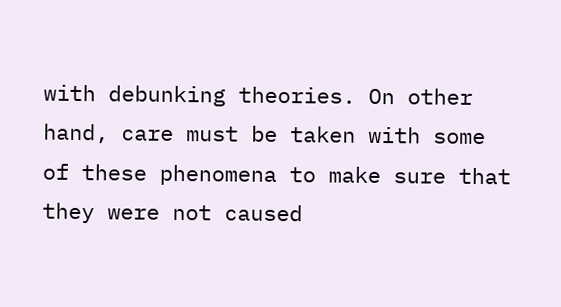with debunking theories. On other hand, care must be taken with some of these phenomena to make sure that they were not caused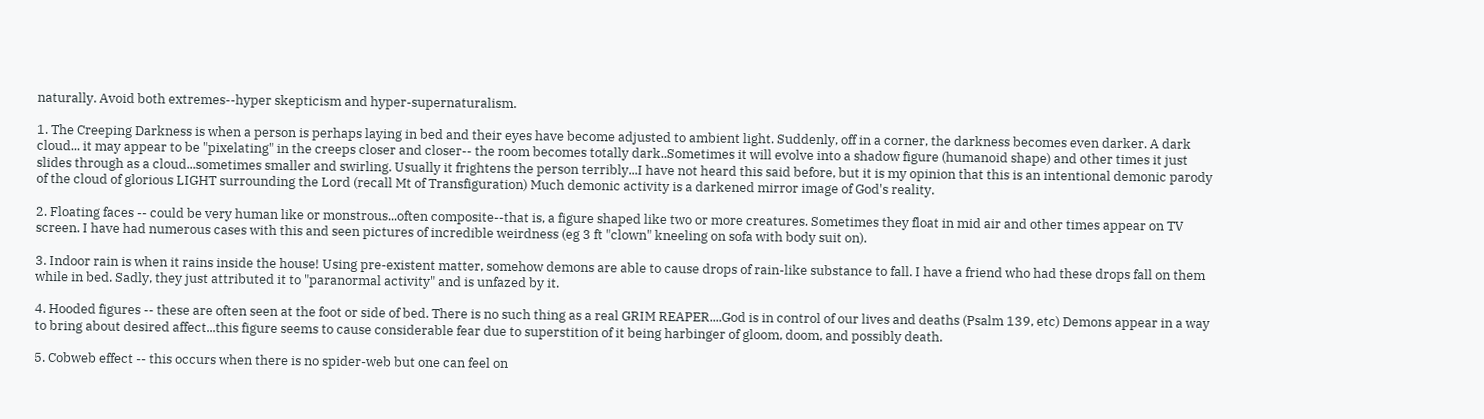naturally. Avoid both extremes--hyper skepticism and hyper-supernaturalism.

1. The Creeping Darkness is when a person is perhaps laying in bed and their eyes have become adjusted to ambient light. Suddenly, off in a corner, the darkness becomes even darker. A dark cloud... it may appear to be "pixelating" in the creeps closer and closer-- the room becomes totally dark..Sometimes it will evolve into a shadow figure (humanoid shape) and other times it just slides through as a cloud...sometimes smaller and swirling. Usually it frightens the person terribly...I have not heard this said before, but it is my opinion that this is an intentional demonic parody of the cloud of glorious LIGHT surrounding the Lord (recall Mt of Transfiguration) Much demonic activity is a darkened mirror image of God's reality.

2. Floating faces -- could be very human like or monstrous...often composite--that is, a figure shaped like two or more creatures. Sometimes they float in mid air and other times appear on TV screen. I have had numerous cases with this and seen pictures of incredible weirdness (eg 3 ft "clown" kneeling on sofa with body suit on).

3. Indoor rain is when it rains inside the house! Using pre-existent matter, somehow demons are able to cause drops of rain-like substance to fall. I have a friend who had these drops fall on them while in bed. Sadly, they just attributed it to "paranormal activity" and is unfazed by it.

4. Hooded figures -- these are often seen at the foot or side of bed. There is no such thing as a real GRIM REAPER....God is in control of our lives and deaths (Psalm 139, etc) Demons appear in a way to bring about desired affect...this figure seems to cause considerable fear due to superstition of it being harbinger of gloom, doom, and possibly death.

5. Cobweb effect -- this occurs when there is no spider-web but one can feel on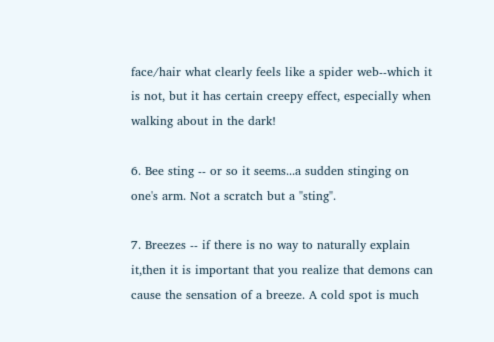face/hair what clearly feels like a spider web--which it is not, but it has certain creepy effect, especially when walking about in the dark!

6. Bee sting -- or so it seems...a sudden stinging on one's arm. Not a scratch but a "sting".

7. Breezes -- if there is no way to naturally explain it,then it is important that you realize that demons can cause the sensation of a breeze. A cold spot is much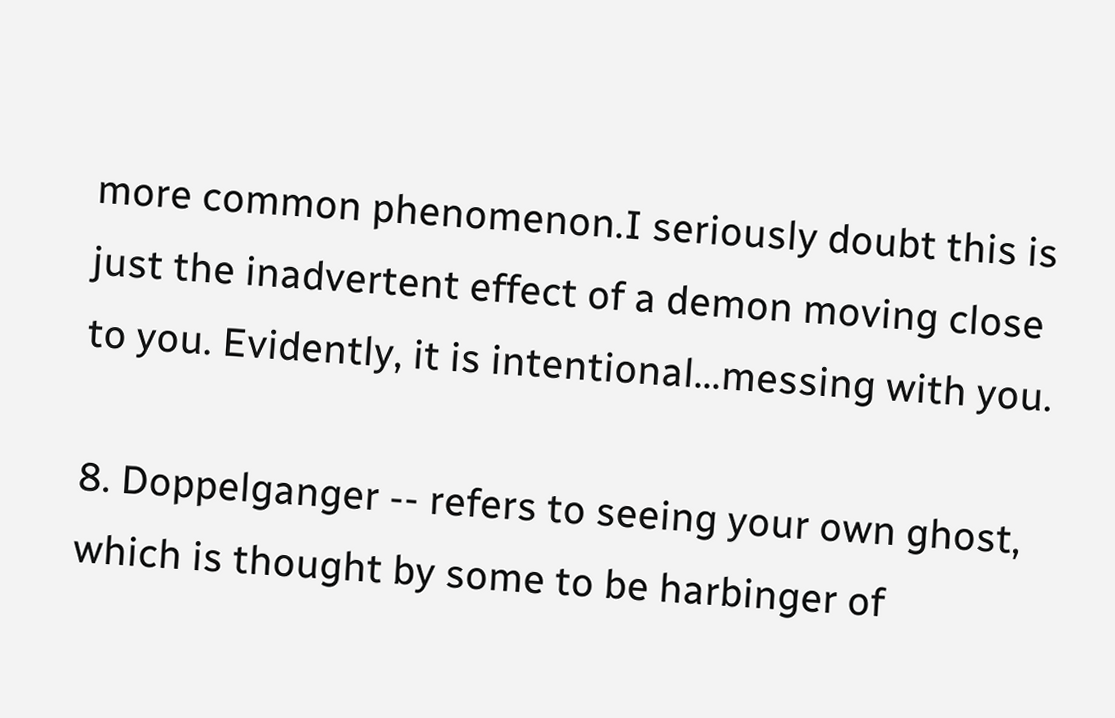more common phenomenon.I seriously doubt this is just the inadvertent effect of a demon moving close to you. Evidently, it is intentional...messing with you.

8. Doppelganger -- refers to seeing your own ghost, which is thought by some to be harbinger of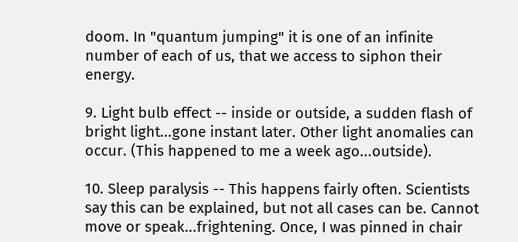doom. In "quantum jumping" it is one of an infinite number of each of us, that we access to siphon their energy.

9. Light bulb effect -- inside or outside, a sudden flash of bright light...gone instant later. Other light anomalies can occur. (This happened to me a week ago...outside).

10. Sleep paralysis -- This happens fairly often. Scientists say this can be explained, but not all cases can be. Cannot move or speak...frightening. Once, I was pinned in chair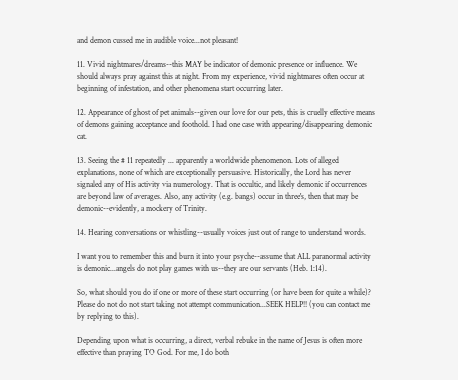and demon cussed me in audible voice...not pleasant!

11. Vivid nightmares/dreams--this MAY be indicator of demonic presence or influence. We should always pray against this at night. From my experience, vivid nightmares often occur at beginning of infestation, and other phenomena start occurring later.

12. Appearance of ghost of pet animals--given our love for our pets, this is cruelly effective means of demons gaining acceptance and foothold. I had one case with appearing/disappearing demonic cat.

13. Seeing the # 11 repeatedly ... apparently a worldwide phenomenon. Lots of alleged explanations, none of which are exceptionally persuasive. Historically, the Lord has never signaled any of His activity via numerology. That is occultic, and likely demonic if occurrences are beyond law of averages. Also, any activity (e.g. bangs) occur in three's, then that may be demonic--evidently, a mockery of Trinity.

14. Hearing conversations or whistling--usually voices just out of range to understand words.

I want you to remember this and burn it into your psyche--assume that ALL paranormal activity is demonic...angels do not play games with us--they are our servants (Heb. 1:14).

So, what should you do if one or more of these start occurring (or have been for quite a while)? Please do not do not start taking not attempt communication...SEEK HELP!! (you can contact me by replying to this).

Depending upon what is occurring, a direct, verbal rebuke in the name of Jesus is often more effective than praying TO God. For me, I do both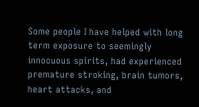Some people I have helped with long term exposure to seemingly innocuous spirits, had experienced premature stroking, brain tumors, heart attacks, and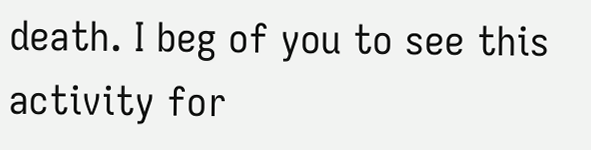death. I beg of you to see this activity for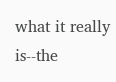what it really is--the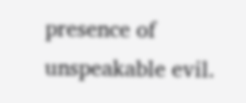presence of unspeakable evil.